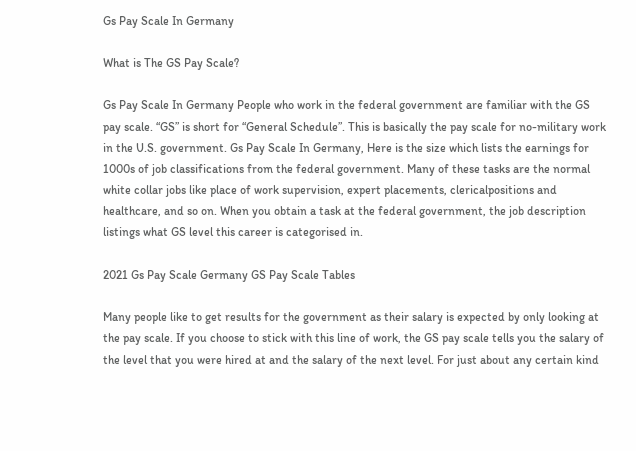Gs Pay Scale In Germany

What is The GS Pay Scale?

Gs Pay Scale In Germany People who work in the federal government are familiar with the GS pay scale. “GS” is short for “General Schedule”. This is basically the pay scale for no-military work in the U.S. government. Gs Pay Scale In Germany, Here is the size which lists the earnings for 1000s of job classifications from the federal government. Many of these tasks are the normal white collar jobs like place of work supervision, expert placements, clericalpositions and healthcare, and so on. When you obtain a task at the federal government, the job description listings what GS level this career is categorised in.

2021 Gs Pay Scale Germany GS Pay Scale Tables

Many people like to get results for the government as their salary is expected by only looking at the pay scale. If you choose to stick with this line of work, the GS pay scale tells you the salary of the level that you were hired at and the salary of the next level. For just about any certain kind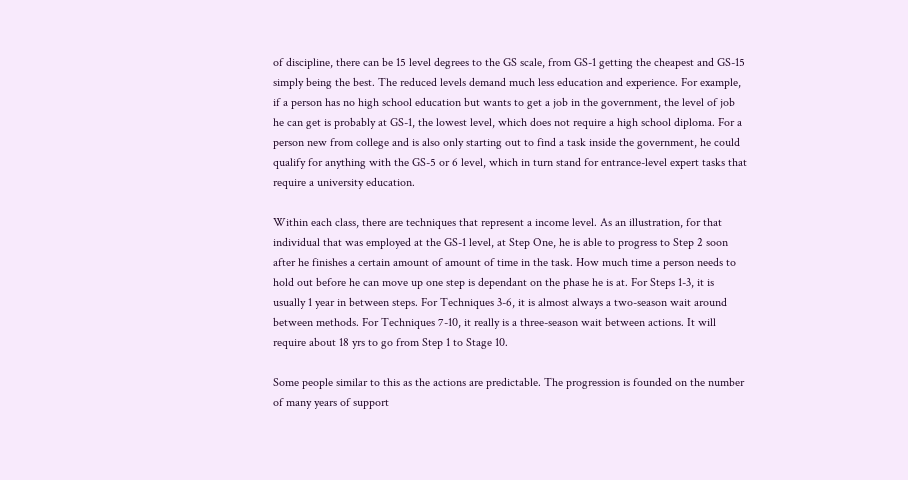of discipline, there can be 15 level degrees to the GS scale, from GS-1 getting the cheapest and GS-15 simply being the best. The reduced levels demand much less education and experience. For example, if a person has no high school education but wants to get a job in the government, the level of job he can get is probably at GS-1, the lowest level, which does not require a high school diploma. For a person new from college and is also only starting out to find a task inside the government, he could qualify for anything with the GS-5 or 6 level, which in turn stand for entrance-level expert tasks that require a university education.

Within each class, there are techniques that represent a income level. As an illustration, for that individual that was employed at the GS-1 level, at Step One, he is able to progress to Step 2 soon after he finishes a certain amount of amount of time in the task. How much time a person needs to hold out before he can move up one step is dependant on the phase he is at. For Steps 1-3, it is usually 1 year in between steps. For Techniques 3-6, it is almost always a two-season wait around between methods. For Techniques 7-10, it really is a three-season wait between actions. It will require about 18 yrs to go from Step 1 to Stage 10.

Some people similar to this as the actions are predictable. The progression is founded on the number of many years of support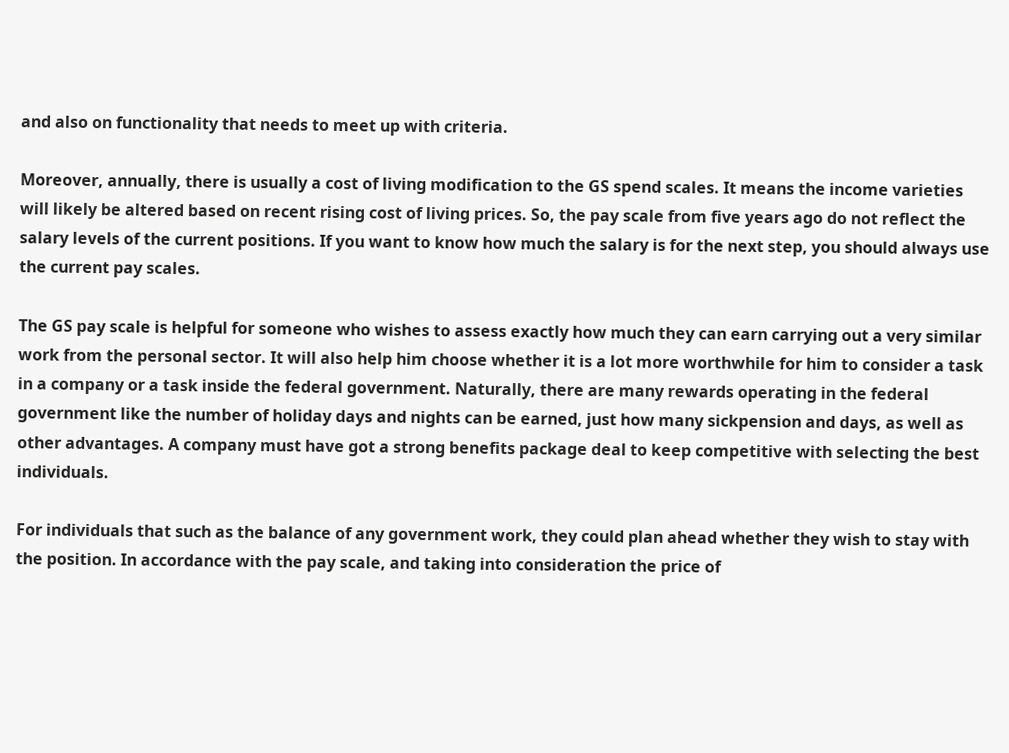and also on functionality that needs to meet up with criteria.

Moreover, annually, there is usually a cost of living modification to the GS spend scales. It means the income varieties will likely be altered based on recent rising cost of living prices. So, the pay scale from five years ago do not reflect the salary levels of the current positions. If you want to know how much the salary is for the next step, you should always use the current pay scales.

The GS pay scale is helpful for someone who wishes to assess exactly how much they can earn carrying out a very similar work from the personal sector. It will also help him choose whether it is a lot more worthwhile for him to consider a task in a company or a task inside the federal government. Naturally, there are many rewards operating in the federal government like the number of holiday days and nights can be earned, just how many sickpension and days, as well as other advantages. A company must have got a strong benefits package deal to keep competitive with selecting the best individuals.

For individuals that such as the balance of any government work, they could plan ahead whether they wish to stay with the position. In accordance with the pay scale, and taking into consideration the price of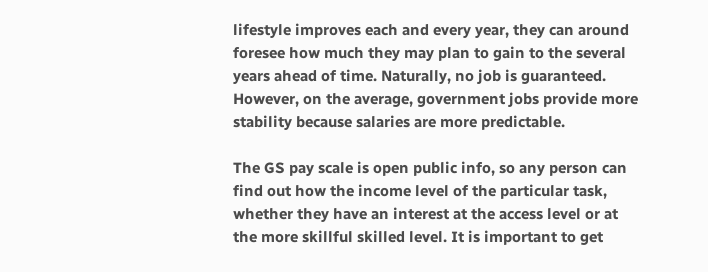lifestyle improves each and every year, they can around foresee how much they may plan to gain to the several years ahead of time. Naturally, no job is guaranteed. However, on the average, government jobs provide more stability because salaries are more predictable.

The GS pay scale is open public info, so any person can find out how the income level of the particular task, whether they have an interest at the access level or at the more skillful skilled level. It is important to get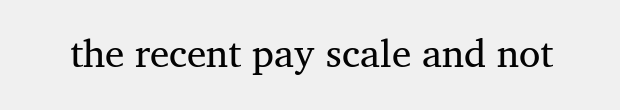the recent pay scale and not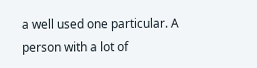a well used one particular. A person with a lot of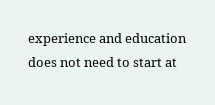experience and education does not need to start at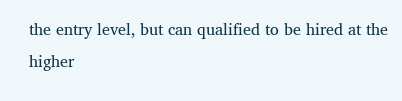the entry level, but can qualified to be hired at the higher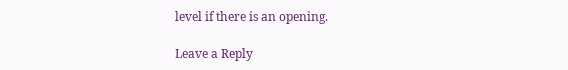level if there is an opening.

Leave a Reply